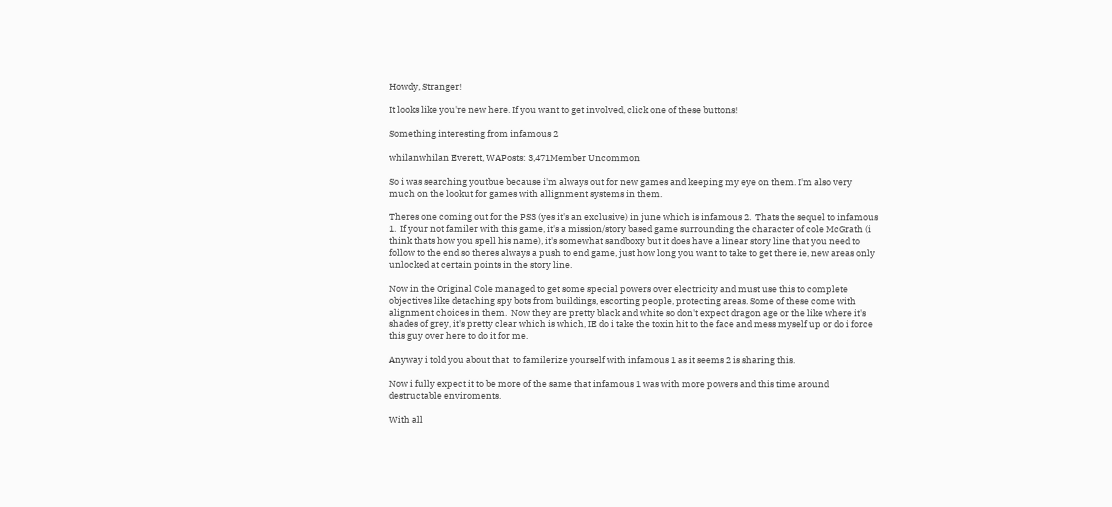Howdy, Stranger!

It looks like you're new here. If you want to get involved, click one of these buttons!

Something interesting from infamous 2

whilanwhilan Everett, WAPosts: 3,471Member Uncommon

So i was searching youtbue because i'm always out for new games and keeping my eye on them. I'm also very much on the lookut for games with allignment systems in them.

Theres one coming out for the PS3 (yes it's an exclusive) in june which is infamous 2.  Thats the sequel to infamous 1.  If your not familer with this game, it's a mission/story based game surrounding the character of cole McGrath (i think thats how you spell his name), it's somewhat sandboxy but it does have a linear story line that you need to follow to the end so theres always a push to end game, just how long you want to take to get there ie, new areas only unlocked at certain points in the story line.

Now in the Original Cole managed to get some special powers over electricity and must use this to complete objectives like detaching spy bots from buildings, escorting people, protecting areas. Some of these come with alignment choices in them.  Now they are pretty black and white so don't expect dragon age or the like where it's shades of grey, it's pretty clear which is which, IE do i take the toxin hit to the face and mess myself up or do i force this guy over here to do it for me.

Anyway i told you about that  to familerize yourself with infamous 1 as it seems 2 is sharing this.

Now i fully expect it to be more of the same that infamous 1 was with more powers and this time around destructable enviroments.

With all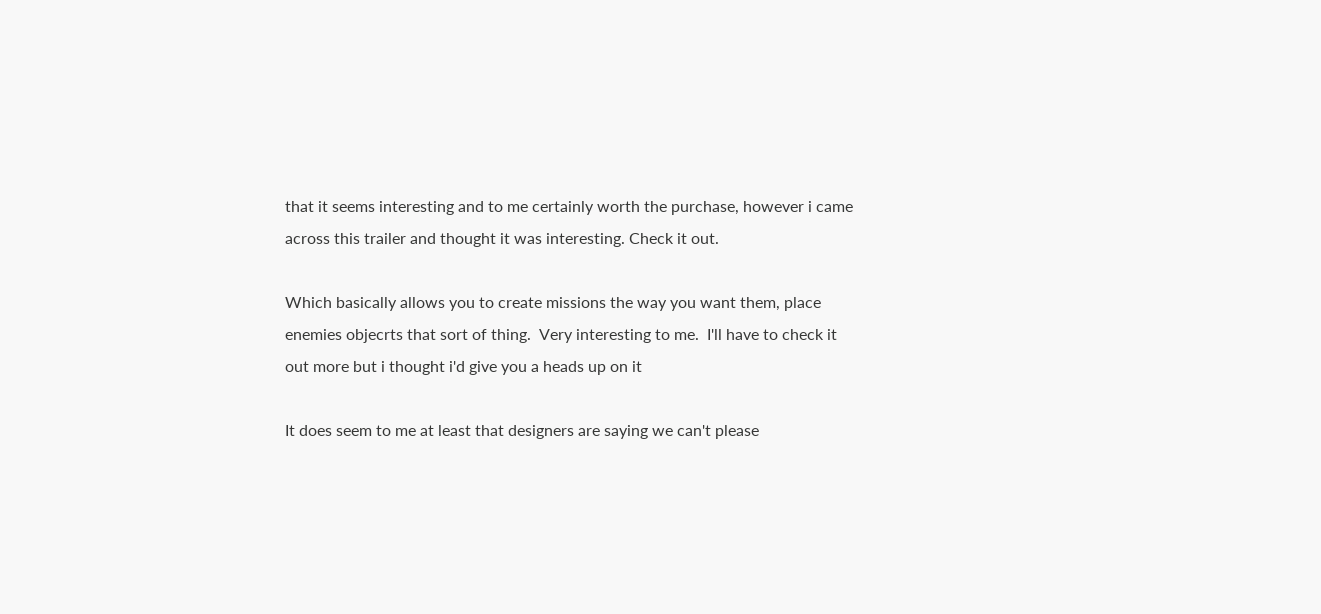that it seems interesting and to me certainly worth the purchase, however i came across this trailer and thought it was interesting. Check it out.

Which basically allows you to create missions the way you want them, place enemies objecrts that sort of thing.  Very interesting to me.  I'll have to check it out more but i thought i'd give you a heads up on it

It does seem to me at least that designers are saying we can't please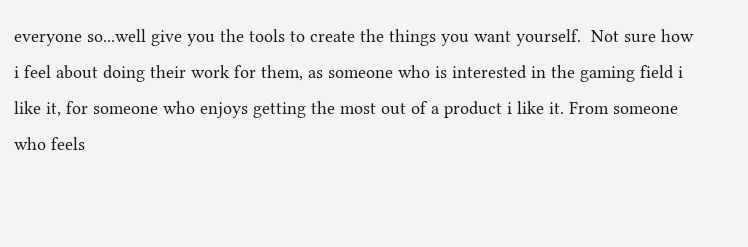everyone so...well give you the tools to create the things you want yourself.  Not sure how i feel about doing their work for them, as someone who is interested in the gaming field i like it, for someone who enjoys getting the most out of a product i like it. From someone who feels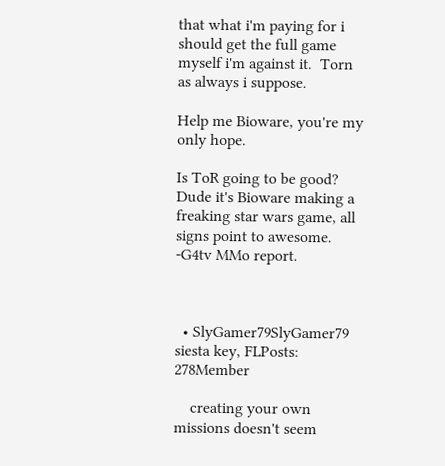that what i'm paying for i should get the full game myself i'm against it.  Torn as always i suppose.

Help me Bioware, you're my only hope.

Is ToR going to be good? Dude it's Bioware making a freaking star wars game, all signs point to awesome. -G4tv MMo report.



  • SlyGamer79SlyGamer79 siesta key, FLPosts: 278Member

    creating your own missions doesn't seem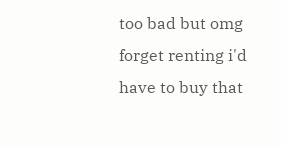too bad but omg forget renting i'd have to buy that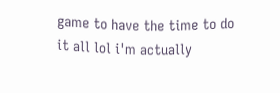game to have the time to do it all lol i'm actually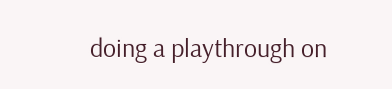doing a playthrough on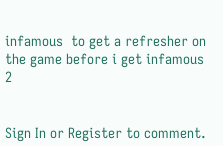infamous  to get a refresher on the game before i get infamous 2


Sign In or Register to comment.